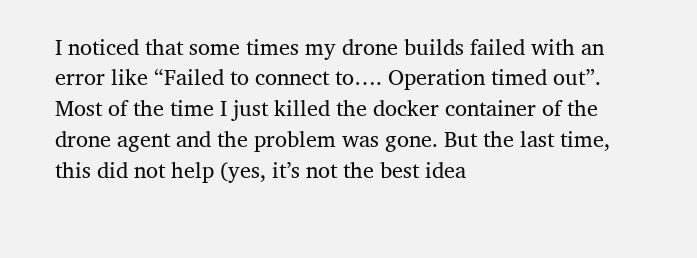I noticed that some times my drone builds failed with an error like “Failed to connect to…. Operation timed out”. Most of the time I just killed the docker container of the drone agent and the problem was gone. But the last time, this did not help (yes, it’s not the best idea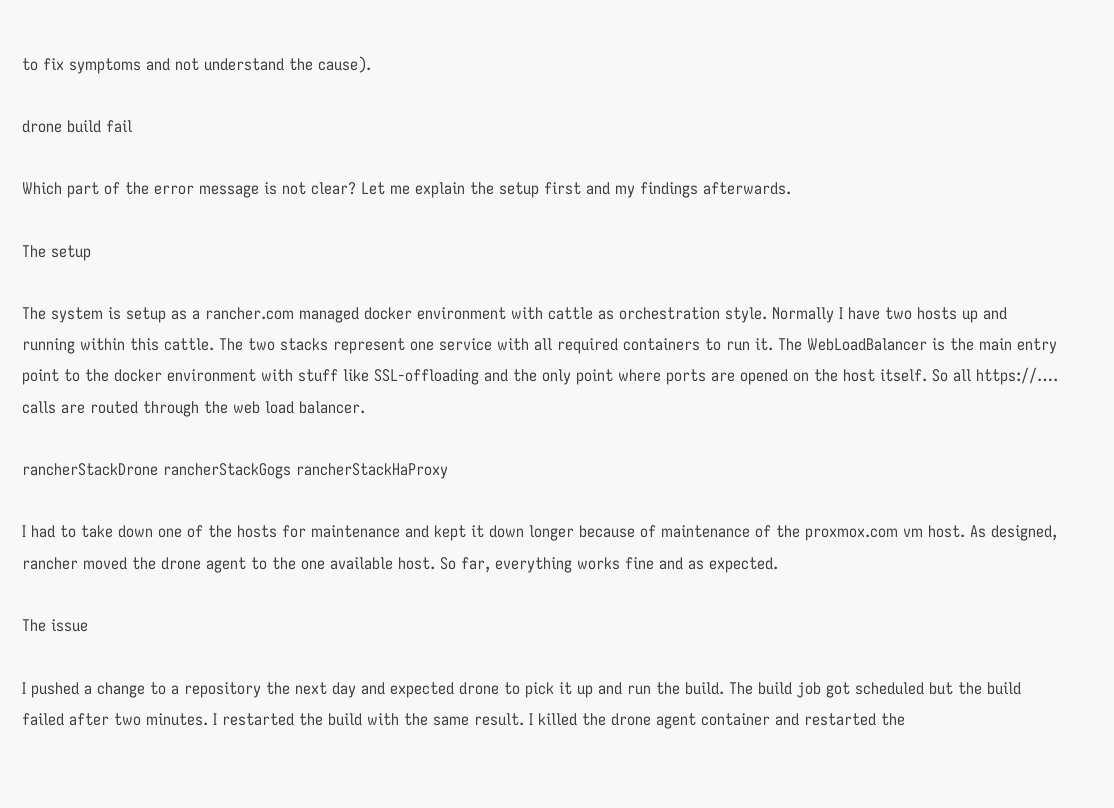to fix symptoms and not understand the cause).

drone build fail

Which part of the error message is not clear? Let me explain the setup first and my findings afterwards.

The setup

The system is setup as a rancher.com managed docker environment with cattle as orchestration style. Normally I have two hosts up and running within this cattle. The two stacks represent one service with all required containers to run it. The WebLoadBalancer is the main entry point to the docker environment with stuff like SSL-offloading and the only point where ports are opened on the host itself. So all https://…. calls are routed through the web load balancer.

rancherStackDrone rancherStackGogs rancherStackHaProxy

I had to take down one of the hosts for maintenance and kept it down longer because of maintenance of the proxmox.com vm host. As designed, rancher moved the drone agent to the one available host. So far, everything works fine and as expected.

The issue

I pushed a change to a repository the next day and expected drone to pick it up and run the build. The build job got scheduled but the build failed after two minutes. I restarted the build with the same result. I killed the drone agent container and restarted the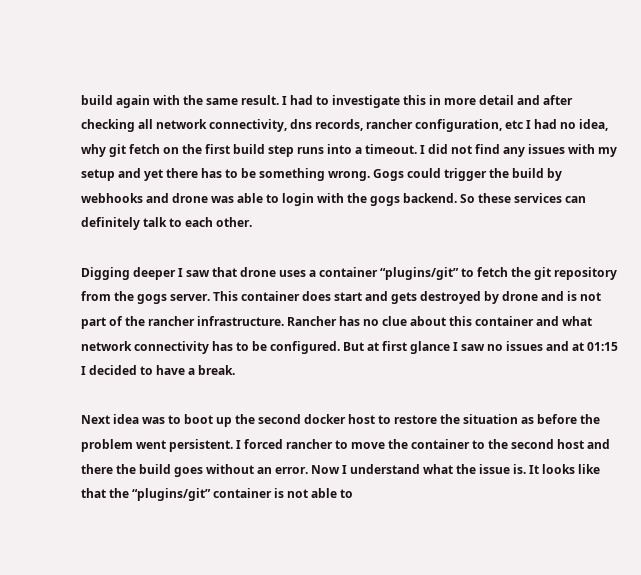build again with the same result. I had to investigate this in more detail and after checking all network connectivity, dns records, rancher configuration, etc I had no idea, why git fetch on the first build step runs into a timeout. I did not find any issues with my setup and yet there has to be something wrong. Gogs could trigger the build by webhooks and drone was able to login with the gogs backend. So these services can definitely talk to each other.

Digging deeper I saw that drone uses a container “plugins/git” to fetch the git repository from the gogs server. This container does start and gets destroyed by drone and is not part of the rancher infrastructure. Rancher has no clue about this container and what network connectivity has to be configured. But at first glance I saw no issues and at 01:15 I decided to have a break.

Next idea was to boot up the second docker host to restore the situation as before the problem went persistent. I forced rancher to move the container to the second host and there the build goes without an error. Now I understand what the issue is. It looks like that the “plugins/git” container is not able to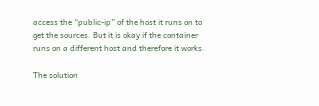access the “public-ip” of the host it runs on to get the sources. But it is okay if the container runs on a different host and therefore it works.

The solution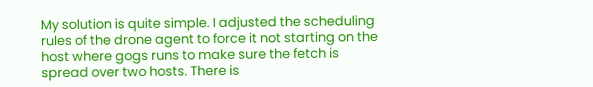My solution is quite simple. I adjusted the scheduling rules of the drone agent to force it not starting on the host where gogs runs to make sure the fetch is spread over two hosts. There is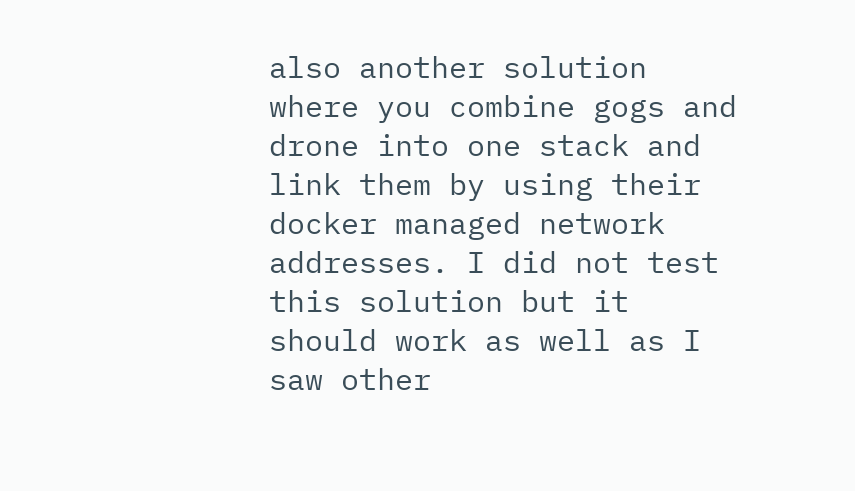also another solution where you combine gogs and drone into one stack and link them by using their docker managed network addresses. I did not test this solution but it should work as well as I saw other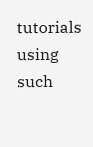tutorials using such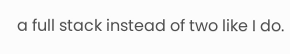a full stack instead of two like I do.